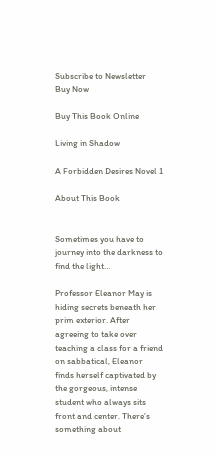Subscribe to Newsletter
Buy Now

Buy This Book Online

Living in Shadow

A Forbidden Desires Novel 1

About This Book


Sometimes you have to journey into the darkness to find the light…

Professor Eleanor May is hiding secrets beneath her prim exterior. After agreeing to take over teaching a class for a friend on sabbatical, Eleanor finds herself captivated by the gorgeous, intense student who always sits front and center. There’s something about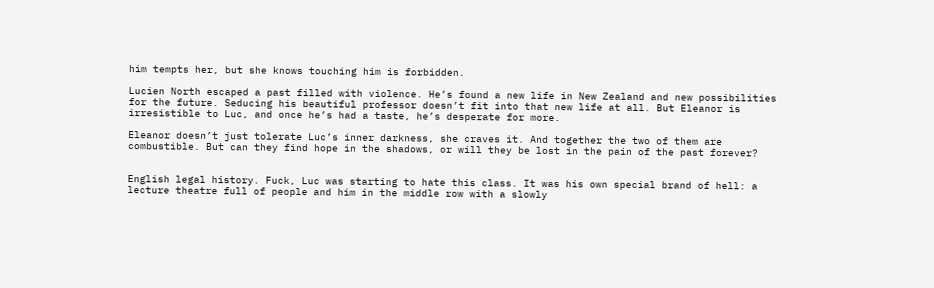him tempts her, but she knows touching him is forbidden.

Lucien North escaped a past filled with violence. He’s found a new life in New Zealand and new possibilities for the future. Seducing his beautiful professor doesn’t fit into that new life at all. But Eleanor is irresistible to Luc, and once he’s had a taste, he’s desperate for more.

Eleanor doesn’t just tolerate Luc’s inner darkness, she craves it. And together the two of them are combustible. But can they find hope in the shadows, or will they be lost in the pain of the past forever?


English legal history. Fuck, Luc was starting to hate this class. It was his own special brand of hell: a lecture theatre full of people and him in the middle row with a slowly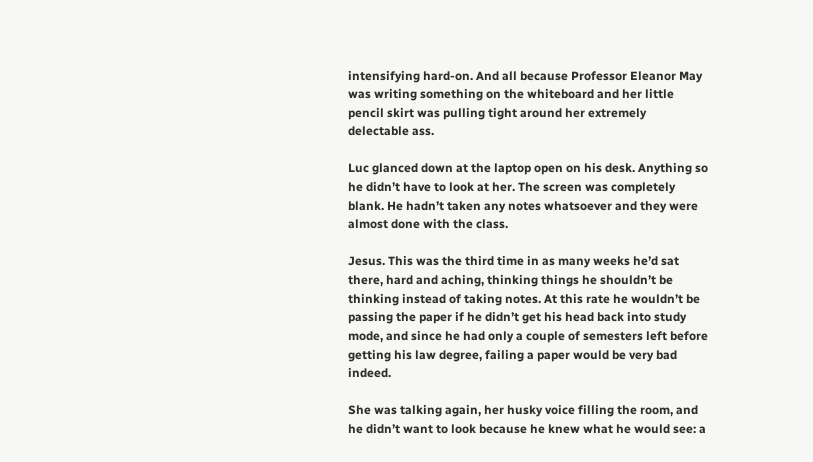intensifying hard-on. And all because Professor Eleanor May was writing something on the whiteboard and her little pencil skirt was pulling tight around her extremely delectable ass.

Luc glanced down at the laptop open on his desk. Anything so he didn’t have to look at her. The screen was completely blank. He hadn’t taken any notes whatsoever and they were almost done with the class.

Jesus. This was the third time in as many weeks he’d sat there, hard and aching, thinking things he shouldn’t be thinking instead of taking notes. At this rate he wouldn’t be passing the paper if he didn’t get his head back into study mode, and since he had only a couple of semesters left before getting his law degree, failing a paper would be very bad indeed.

She was talking again, her husky voice filling the room, and he didn’t want to look because he knew what he would see: a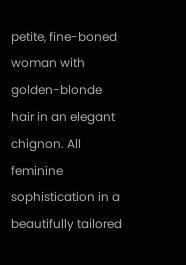petite, fine-boned woman with golden-blonde hair in an elegant chignon. All feminine sophistication in a beautifully tailored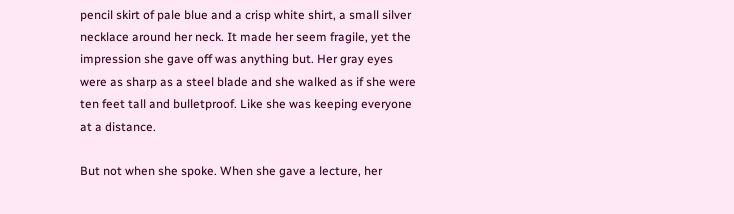pencil skirt of pale blue and a crisp white shirt, a small silver necklace around her neck. It made her seem fragile, yet the impression she gave off was anything but. Her gray eyes were as sharp as a steel blade and she walked as if she were ten feet tall and bulletproof. Like she was keeping everyone at a distance.

But not when she spoke. When she gave a lecture, her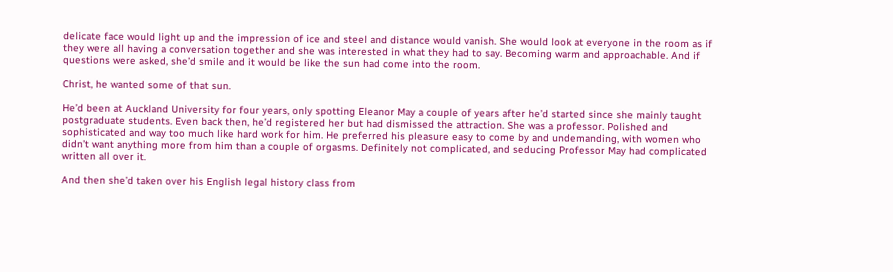delicate face would light up and the impression of ice and steel and distance would vanish. She would look at everyone in the room as if they were all having a conversation together and she was interested in what they had to say. Becoming warm and approachable. And if questions were asked, she’d smile and it would be like the sun had come into the room.

Christ, he wanted some of that sun.

He’d been at Auckland University for four years, only spotting Eleanor May a couple of years after he’d started since she mainly taught postgraduate students. Even back then, he’d registered her but had dismissed the attraction. She was a professor. Polished and sophisticated and way too much like hard work for him. He preferred his pleasure easy to come by and undemanding, with women who didn’t want anything more from him than a couple of orgasms. Definitely not complicated, and seducing Professor May had complicated written all over it.

And then she’d taken over his English legal history class from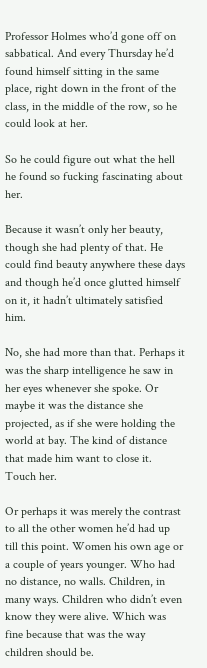Professor Holmes who’d gone off on sabbatical. And every Thursday he’d found himself sitting in the same place, right down in the front of the class, in the middle of the row, so he could look at her.

So he could figure out what the hell he found so fucking fascinating about her.

Because it wasn’t only her beauty, though she had plenty of that. He could find beauty anywhere these days and though he’d once glutted himself on it, it hadn’t ultimately satisfied him.

No, she had more than that. Perhaps it was the sharp intelligence he saw in her eyes whenever she spoke. Or maybe it was the distance she projected, as if she were holding the world at bay. The kind of distance that made him want to close it. Touch her.

Or perhaps it was merely the contrast to all the other women he’d had up till this point. Women his own age or a couple of years younger. Who had no distance, no walls. Children, in many ways. Children who didn’t even know they were alive. Which was fine because that was the way children should be.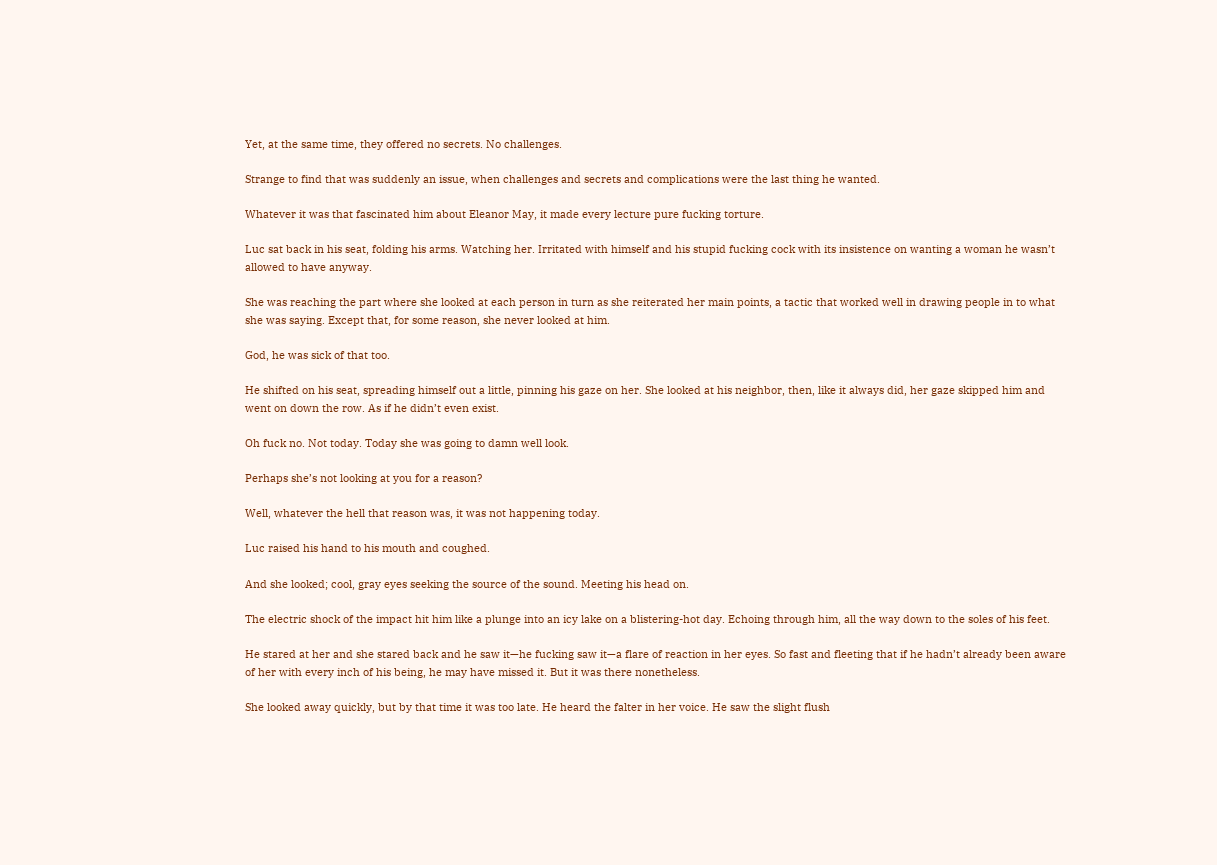Yet, at the same time, they offered no secrets. No challenges.

Strange to find that was suddenly an issue, when challenges and secrets and complications were the last thing he wanted.

Whatever it was that fascinated him about Eleanor May, it made every lecture pure fucking torture.

Luc sat back in his seat, folding his arms. Watching her. Irritated with himself and his stupid fucking cock with its insistence on wanting a woman he wasn’t allowed to have anyway.

She was reaching the part where she looked at each person in turn as she reiterated her main points, a tactic that worked well in drawing people in to what she was saying. Except that, for some reason, she never looked at him.

God, he was sick of that too.

He shifted on his seat, spreading himself out a little, pinning his gaze on her. She looked at his neighbor, then, like it always did, her gaze skipped him and went on down the row. As if he didn’t even exist.

Oh fuck no. Not today. Today she was going to damn well look.

Perhaps she’s not looking at you for a reason?

Well, whatever the hell that reason was, it was not happening today.

Luc raised his hand to his mouth and coughed.

And she looked; cool, gray eyes seeking the source of the sound. Meeting his head on.

The electric shock of the impact hit him like a plunge into an icy lake on a blistering-hot day. Echoing through him, all the way down to the soles of his feet.

He stared at her and she stared back and he saw it—he fucking saw it—a flare of reaction in her eyes. So fast and fleeting that if he hadn’t already been aware of her with every inch of his being, he may have missed it. But it was there nonetheless.

She looked away quickly, but by that time it was too late. He heard the falter in her voice. He saw the slight flush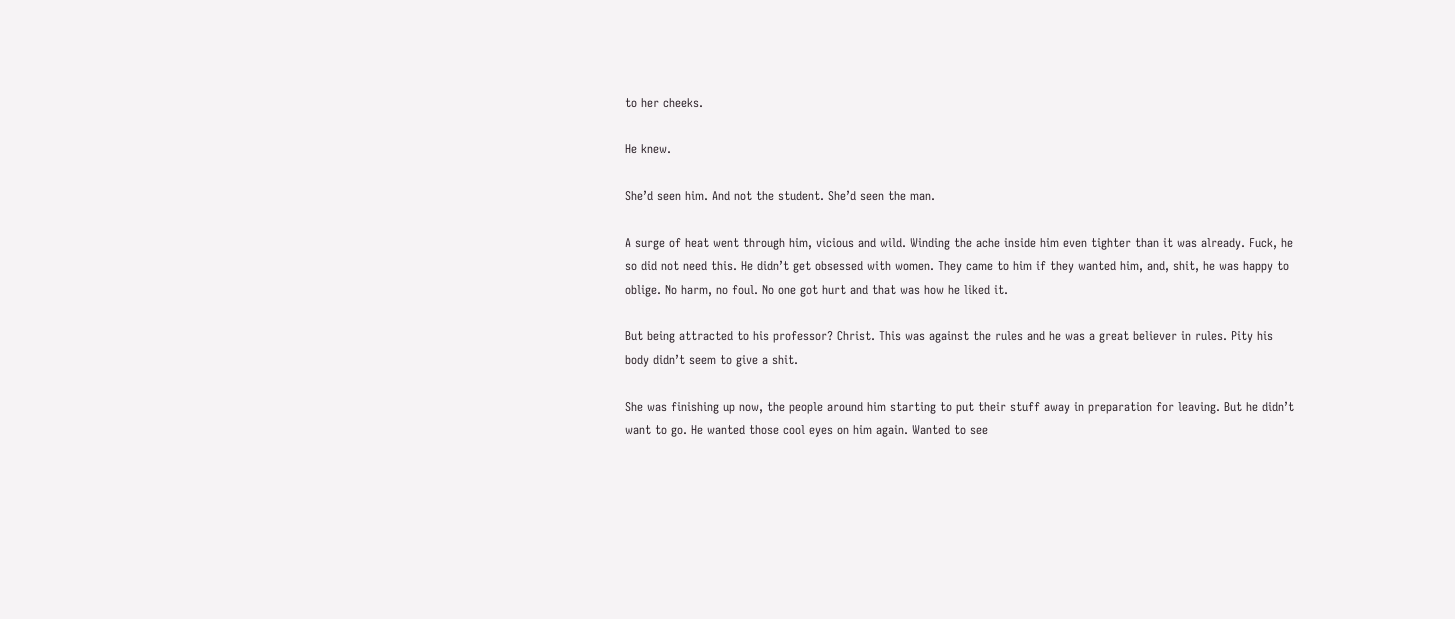to her cheeks.

He knew.

She’d seen him. And not the student. She’d seen the man.

A surge of heat went through him, vicious and wild. Winding the ache inside him even tighter than it was already. Fuck, he so did not need this. He didn’t get obsessed with women. They came to him if they wanted him, and, shit, he was happy to oblige. No harm, no foul. No one got hurt and that was how he liked it.

But being attracted to his professor? Christ. This was against the rules and he was a great believer in rules. Pity his body didn’t seem to give a shit.

She was finishing up now, the people around him starting to put their stuff away in preparation for leaving. But he didn’t want to go. He wanted those cool eyes on him again. Wanted to see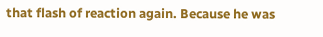that flash of reaction again. Because he was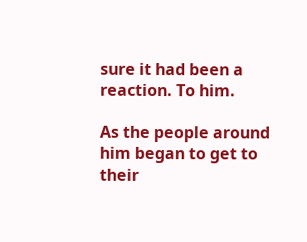sure it had been a reaction. To him.

As the people around him began to get to their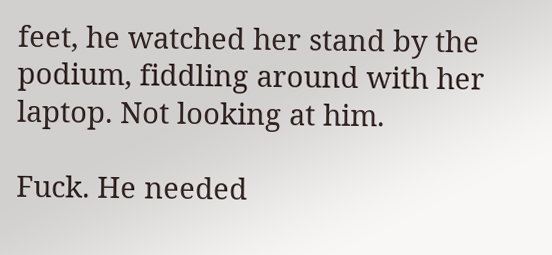feet, he watched her stand by the podium, fiddling around with her laptop. Not looking at him.

Fuck. He needed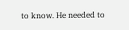to know. He needed to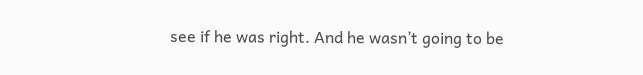see if he was right. And he wasn’t going to be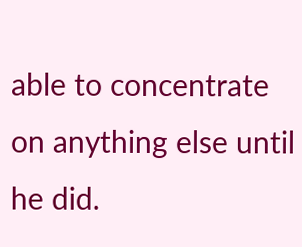able to concentrate on anything else until he did.